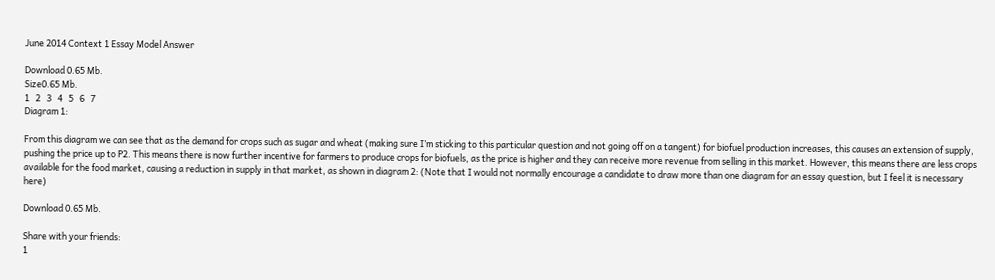June 2014 Context 1 Essay Model Answer

Download 0.65 Mb.
Size0.65 Mb.
1   2   3   4   5   6   7
Diagram 1:

From this diagram we can see that as the demand for crops such as sugar and wheat (making sure I’m sticking to this particular question and not going off on a tangent) for biofuel production increases, this causes an extension of supply, pushing the price up to P2. This means there is now further incentive for farmers to produce crops for biofuels, as the price is higher and they can receive more revenue from selling in this market. However, this means there are less crops available for the food market, causing a reduction in supply in that market, as shown in diagram 2: (Note that I would not normally encourage a candidate to draw more than one diagram for an essay question, but I feel it is necessary here)

Download 0.65 Mb.

Share with your friends:
1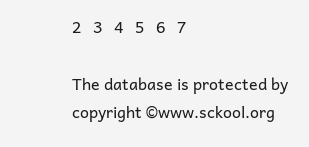2   3   4   5   6   7

The database is protected by copyright ©www.sckool.org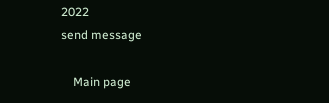2022
send message

    Main page